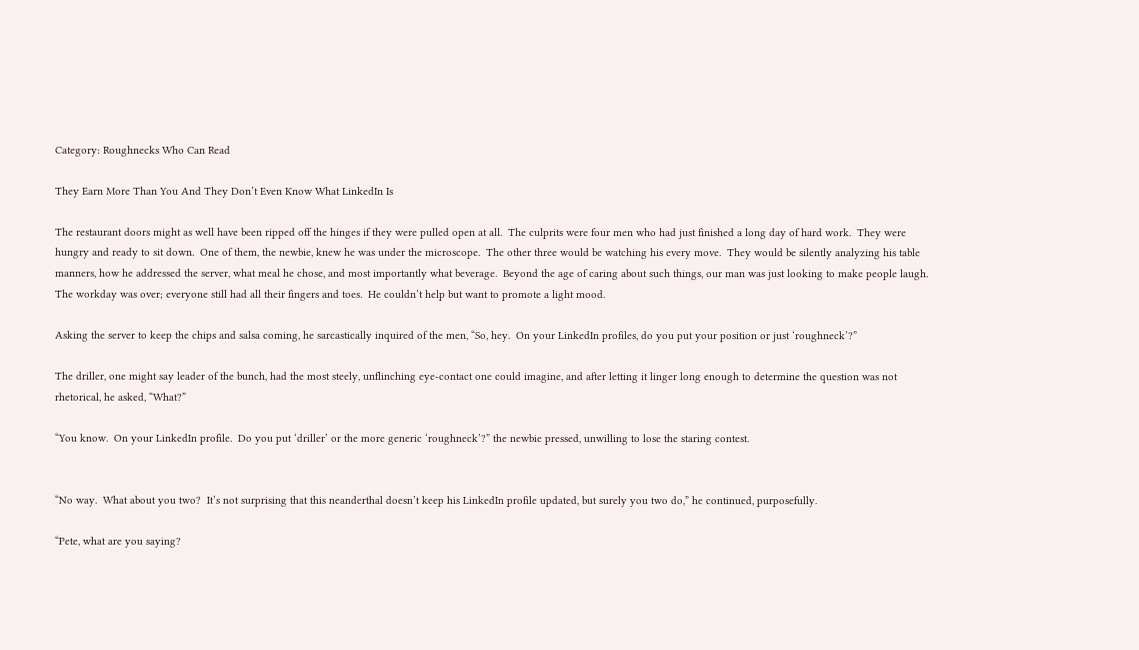Category: Roughnecks Who Can Read

They Earn More Than You And They Don’t Even Know What LinkedIn Is

The restaurant doors might as well have been ripped off the hinges if they were pulled open at all.  The culprits were four men who had just finished a long day of hard work.  They were hungry and ready to sit down.  One of them, the newbie, knew he was under the microscope.  The other three would be watching his every move.  They would be silently analyzing his table manners, how he addressed the server, what meal he chose, and most importantly what beverage.  Beyond the age of caring about such things, our man was just looking to make people laugh.  The workday was over; everyone still had all their fingers and toes.  He couldn’t help but want to promote a light mood.

Asking the server to keep the chips and salsa coming, he sarcastically inquired of the men, “So, hey.  On your LinkedIn profiles, do you put your position or just ‘roughneck’?”

The driller, one might say leader of the bunch, had the most steely, unflinching eye-contact one could imagine, and after letting it linger long enough to determine the question was not rhetorical, he asked, “What?”

“You know.  On your LinkedIn profile.  Do you put ‘driller’ or the more generic ‘roughneck’?” the newbie pressed, unwilling to lose the staring contest.


“No way.  What about you two?  It’s not surprising that this neanderthal doesn’t keep his LinkedIn profile updated, but surely you two do,” he continued, purposefully.

“Pete, what are you saying?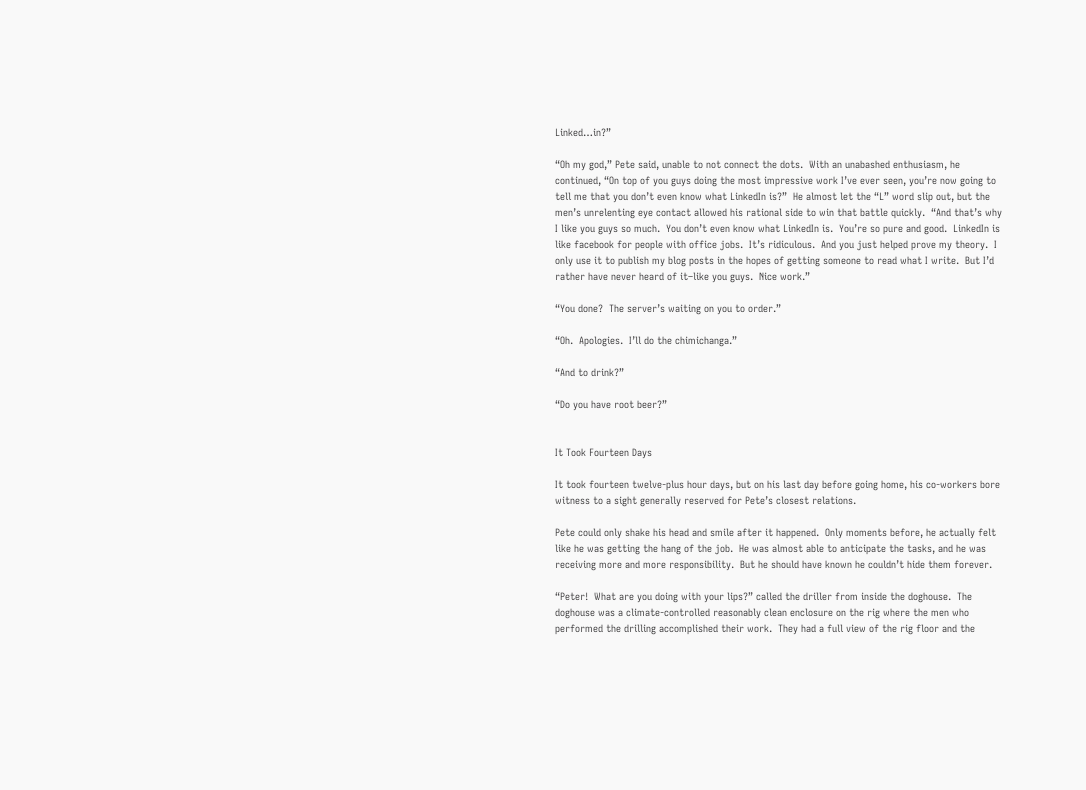Linked…in?”

“Oh my god,” Pete said, unable to not connect the dots.  With an unabashed enthusiasm, he continued, “On top of you guys doing the most impressive work I’ve ever seen, you’re now going to tell me that you don’t even know what LinkedIn is?”  He almost let the “L” word slip out, but the men’s unrelenting eye contact allowed his rational side to win that battle quickly.  “And that’s why I like you guys so much.  You don’t even know what LinkedIn is.  You’re so pure and good.  LinkedIn is like facebook for people with office jobs.  It’s ridiculous.  And you just helped prove my theory.  I only use it to publish my blog posts in the hopes of getting someone to read what I write.  But I’d rather have never heard of it–like you guys.  Nice work.”

“You done?  The server’s waiting on you to order.”

“Oh.  Apologies.  I’ll do the chimichanga.”

“And to drink?”

“Do you have root beer?”


It Took Fourteen Days

It took fourteen twelve-plus hour days, but on his last day before going home, his co-workers bore witness to a sight generally reserved for Pete’s closest relations.

Pete could only shake his head and smile after it happened.  Only moments before, he actually felt like he was getting the hang of the job.  He was almost able to anticipate the tasks, and he was receiving more and more responsibility.  But he should have known he couldn’t hide them forever.

“Peter!  What are you doing with your lips?” called the driller from inside the doghouse.  The doghouse was a climate-controlled reasonably clean enclosure on the rig where the men who performed the drilling accomplished their work.  They had a full view of the rig floor and the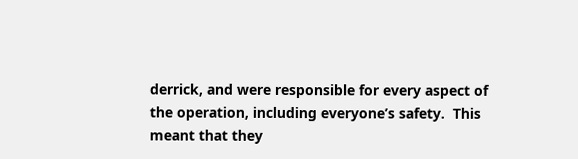derrick, and were responsible for every aspect of the operation, including everyone’s safety.  This meant that they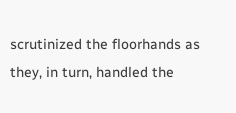scrutinized the floorhands as they, in turn, handled the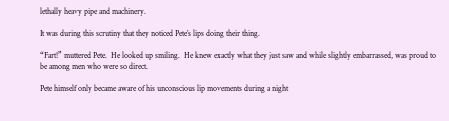lethally heavy pipe and machinery.

It was during this scrutiny that they noticed Pete’s lips doing their thing.

“Fart!” muttered Pete.  He looked up smiling.  He knew exactly what they just saw and while slightly embarrassed, was proud to be among men who were so direct.

Pete himself only became aware of his unconscious lip movements during a night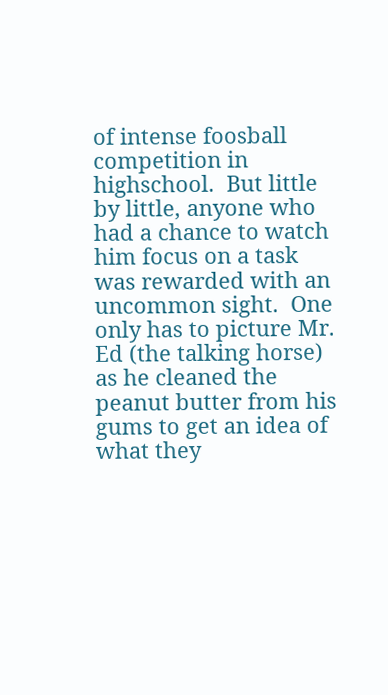of intense foosball competition in highschool.  But little by little, anyone who had a chance to watch him focus on a task was rewarded with an uncommon sight.  One only has to picture Mr. Ed (the talking horse) as he cleaned the peanut butter from his gums to get an idea of what they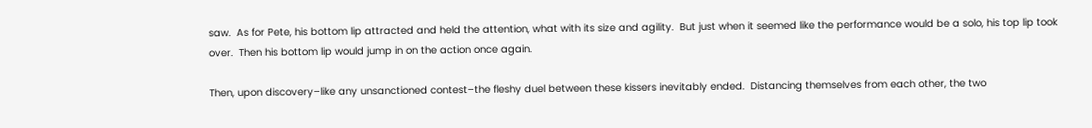saw.  As for Pete, his bottom lip attracted and held the attention, what with its size and agility.  But just when it seemed like the performance would be a solo, his top lip took over.  Then his bottom lip would jump in on the action once again.

Then, upon discovery–like any unsanctioned contest–the fleshy duel between these kissers inevitably ended.  Distancing themselves from each other, the two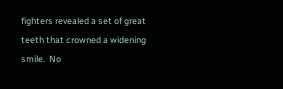fighters revealed a set of great teeth that crowned a widening smile.  No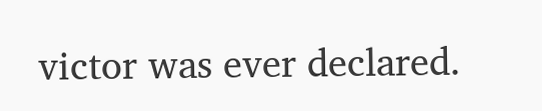victor was ever declared.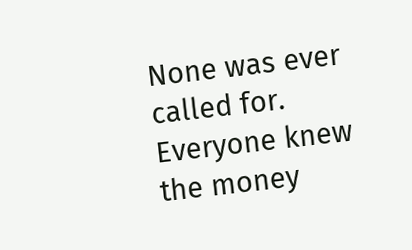None was ever called for.  Everyone knew the money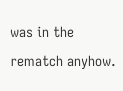was in the rematch anyhow.